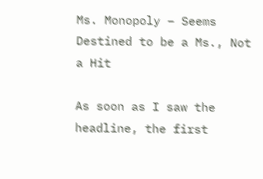Ms. Monopoly – Seems Destined to be a Ms., Not a Hit

As soon as I saw the headline, the first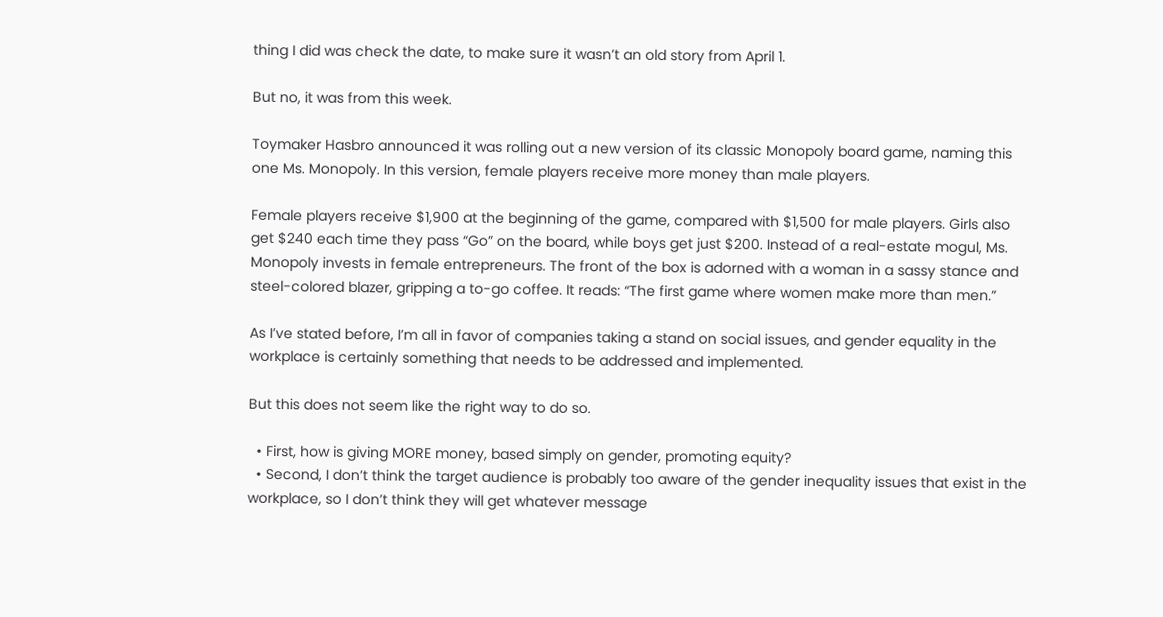thing I did was check the date, to make sure it wasn’t an old story from April 1.

But no, it was from this week.

Toymaker Hasbro announced it was rolling out a new version of its classic Monopoly board game, naming this one Ms. Monopoly. In this version, female players receive more money than male players.

Female players receive $1,900 at the beginning of the game, compared with $1,500 for male players. Girls also get $240 each time they pass “Go” on the board, while boys get just $200. Instead of a real-estate mogul, Ms. Monopoly invests in female entrepreneurs. The front of the box is adorned with a woman in a sassy stance and steel-colored blazer, gripping a to-go coffee. It reads: “The first game where women make more than men.”

As I’ve stated before, I’m all in favor of companies taking a stand on social issues, and gender equality in the workplace is certainly something that needs to be addressed and implemented.

But this does not seem like the right way to do so.

  • First, how is giving MORE money, based simply on gender, promoting equity?
  • Second, I don’t think the target audience is probably too aware of the gender inequality issues that exist in the workplace, so I don’t think they will get whatever message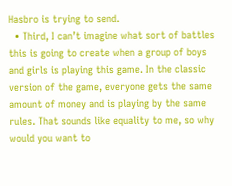Hasbro is trying to send.
  • Third, I can’t imagine what sort of battles this is going to create when a group of boys and girls is playing this game. In the classic version of the game, everyone gets the same amount of money and is playing by the same rules. That sounds like equality to me, so why would you want to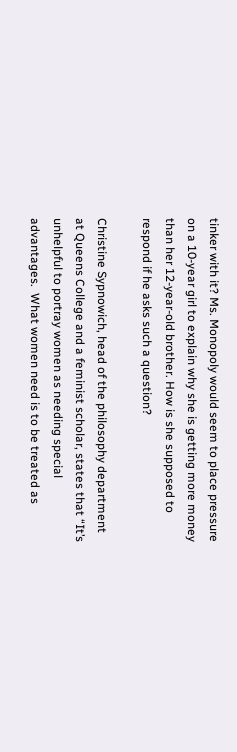tinker with it? Ms. Monopoly would seem to place pressure on a 10-year girl to explain why she is getting more money than her 12-year-old brother. How is she supposed to respond if he asks such a question?

Christine Sypnowich, head of the philosophy department at Queens College and a feminist scholar, states that “It’s unhelpful to portray women as needing special advantages.  What women need is to be treated as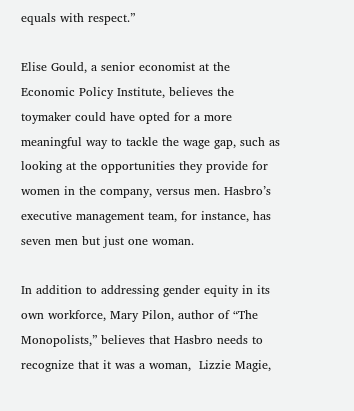equals with respect.”

Elise Gould, a senior economist at the Economic Policy Institute, believes the toymaker could have opted for a more meaningful way to tackle the wage gap, such as looking at the opportunities they provide for women in the company, versus men. Hasbro’s executive management team, for instance, has seven men but just one woman.

In addition to addressing gender equity in its own workforce, Mary Pilon, author of “The Monopolists,” believes that Hasbro needs to recognize that it was a woman,  Lizzie Magie,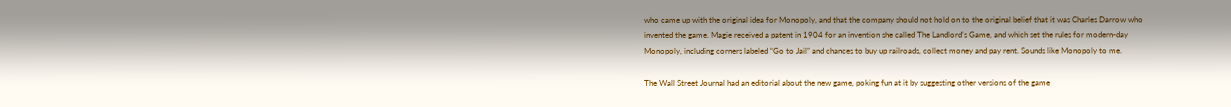who came up with the original idea for Monopoly, and that the company should not hold on to the original belief that it was Charles Darrow who invented the game. Magie received a patent in 1904 for an invention she called The Landlord’s Game, and which set the rules for modern-day Monopoly, including corners labeled “Go to Jail” and chances to buy up railroads, collect money and pay rent. Sounds like Monopoly to me.

The Wall Street Journal had an editorial about the new game, poking fun at it by suggesting other versions of the game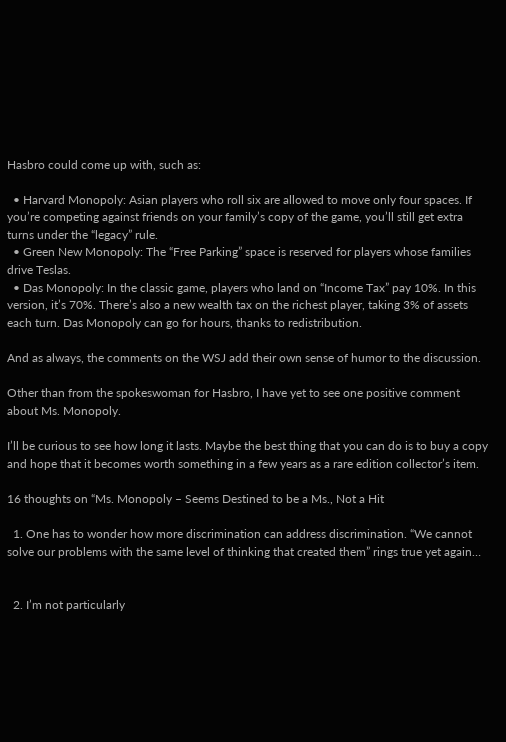Hasbro could come up with, such as:

  • Harvard Monopoly: Asian players who roll six are allowed to move only four spaces. If you’re competing against friends on your family’s copy of the game, you’ll still get extra turns under the “legacy” rule.
  • Green New Monopoly: The “Free Parking” space is reserved for players whose families drive Teslas.
  • Das Monopoly: In the classic game, players who land on “Income Tax” pay 10%. In this version, it’s 70%. There’s also a new wealth tax on the richest player, taking 3% of assets each turn. Das Monopoly can go for hours, thanks to redistribution.

And as always, the comments on the WSJ add their own sense of humor to the discussion.

Other than from the spokeswoman for Hasbro, I have yet to see one positive comment about Ms. Monopoly.

I’ll be curious to see how long it lasts. Maybe the best thing that you can do is to buy a copy and hope that it becomes worth something in a few years as a rare edition collector’s item.

16 thoughts on “Ms. Monopoly – Seems Destined to be a Ms., Not a Hit

  1. One has to wonder how more discrimination can address discrimination. “We cannot solve our problems with the same level of thinking that created them” rings true yet again…


  2. I’m not particularly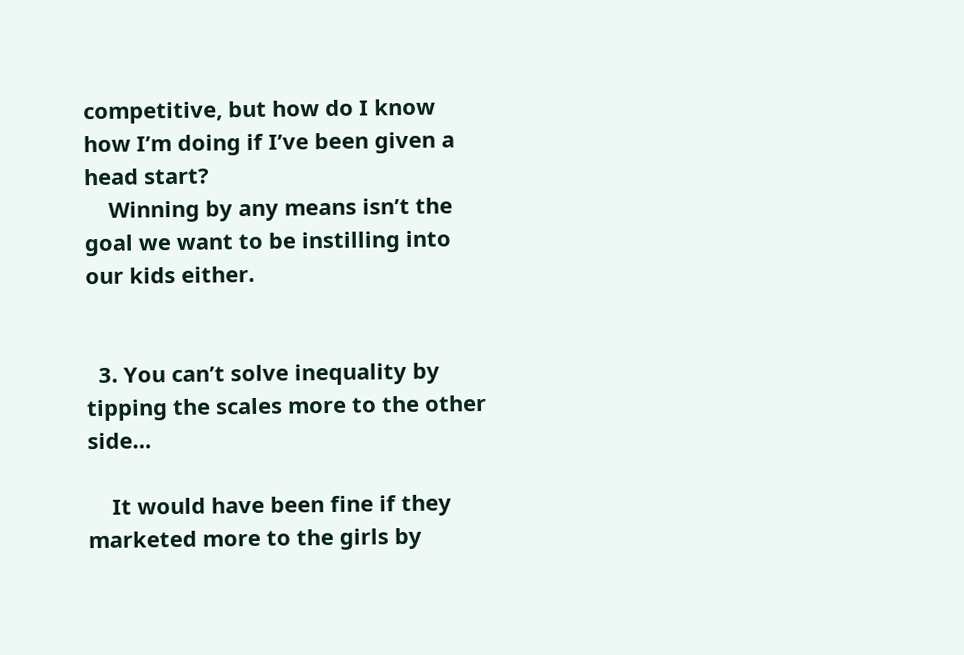competitive, but how do I know how I’m doing if I’ve been given a head start?
    Winning by any means isn’t the goal we want to be instilling into our kids either.


  3. You can’t solve inequality by tipping the scales more to the other side…

    It would have been fine if they marketed more to the girls by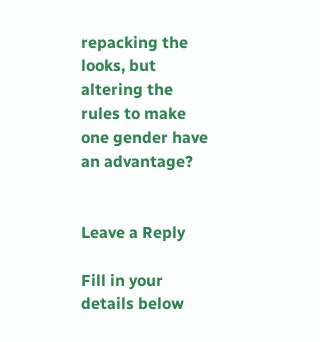repacking the looks, but altering the rules to make one gender have an advantage?


Leave a Reply

Fill in your details below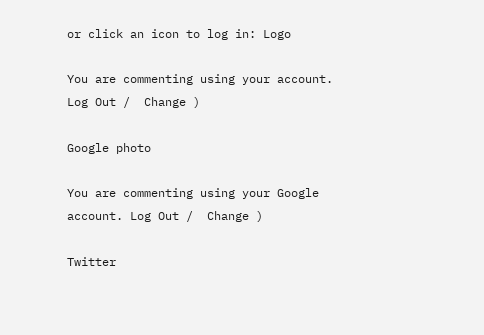or click an icon to log in: Logo

You are commenting using your account. Log Out /  Change )

Google photo

You are commenting using your Google account. Log Out /  Change )

Twitter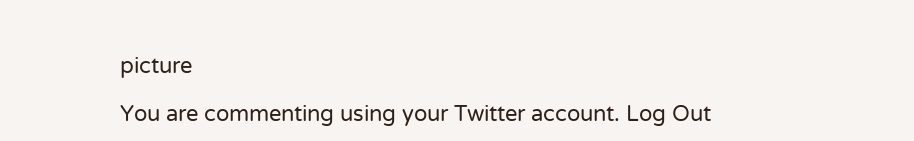picture

You are commenting using your Twitter account. Log Out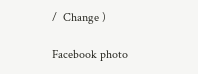/  Change )

Facebook photo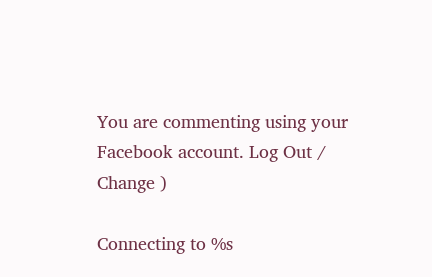You are commenting using your Facebook account. Log Out /  Change )

Connecting to %s